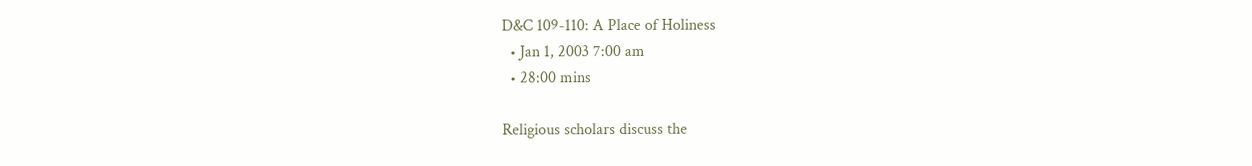D&C 109-110: A Place of Holiness
  • Jan 1, 2003 7:00 am
  • 28:00 mins

Religious scholars discuss the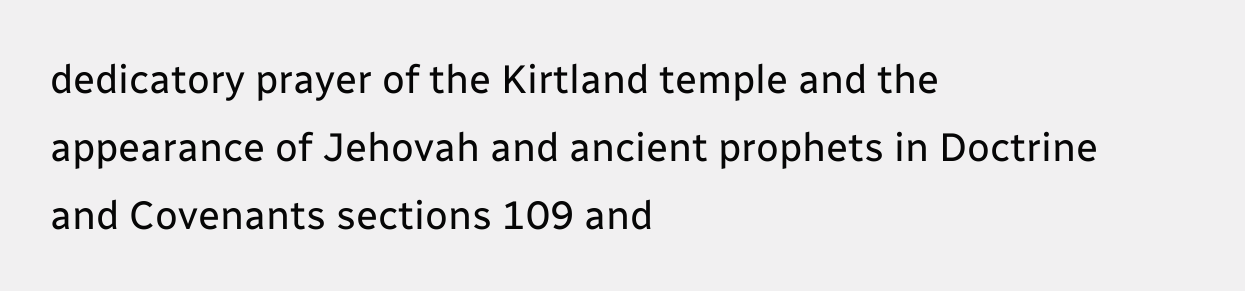dedicatory prayer of the Kirtland temple and the appearance of Jehovah and ancient prophets in Doctrine and Covenants sections 109 and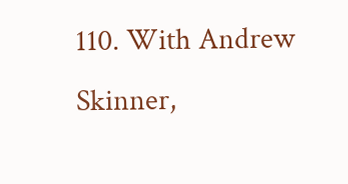110. With Andrew Skinner,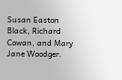Susan Easton Black, Richard Cowan, and Mary Jane Woodger.